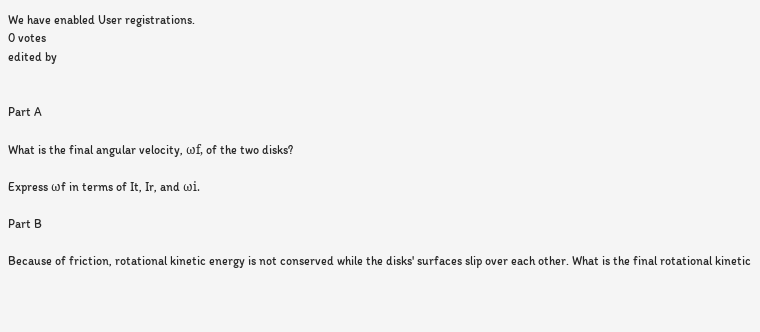We have enabled User registrations.
0 votes
edited by


Part A

What is the final angular velocity, ωf, of the two disks?

Express ωf in terms of It, Ir, and ωi.

Part B

Because of friction, rotational kinetic energy is not conserved while the disks' surfaces slip over each other. What is the final rotational kinetic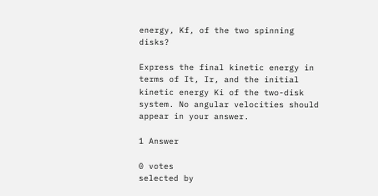energy, Kf, of the two spinning disks?

Express the final kinetic energy in terms of It, Ir, and the initial kinetic energy Ki of the two-disk system. No angular velocities should appear in your answer.

1 Answer

0 votes
selected by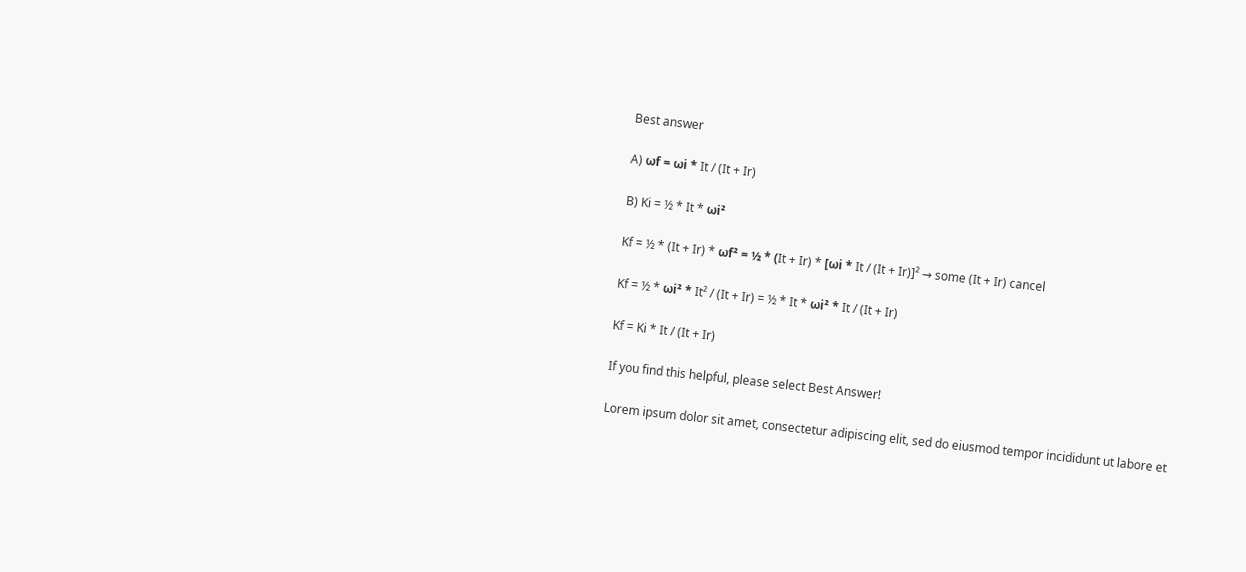Best answer

A) ωf = ωi * It / (It + Ir)

B) Ki = ½ * It * ωi²

Kf = ½ * (It + Ir) * ωf² = ½ * (It + Ir) * [ωi * It / (It + Ir)]² → some (It + Ir) cancel

Kf = ½ * ωi² * It² / (It + Ir) = ½ * It * ωi² * It / (It + Ir)

Kf = Ki * It / (It + Ir)

If you find this helpful, please select Best Answer!

Lorem ipsum dolor sit amet, consectetur adipiscing elit, sed do eiusmod tempor incididunt ut labore et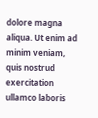dolore magna aliqua. Ut enim ad minim veniam, quis nostrud exercitation ullamco laboris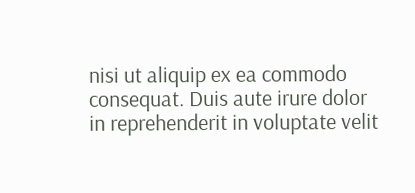nisi ut aliquip ex ea commodo consequat. Duis aute irure dolor in reprehenderit in voluptate velit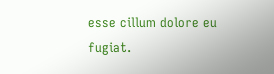esse cillum dolore eu fugiat.